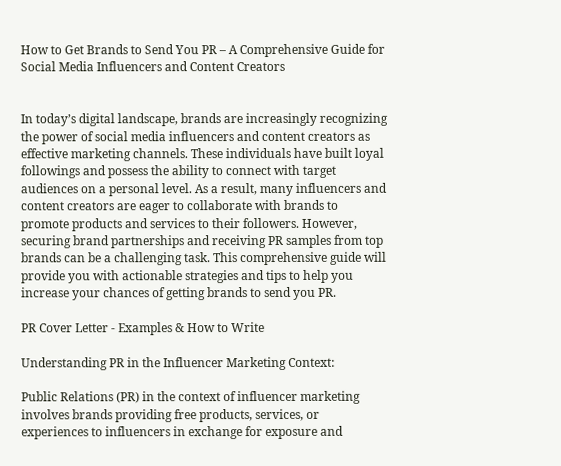How to Get Brands to Send You PR – A Comprehensive Guide for Social Media Influencers and Content Creators


In today’s digital landscape, brands are increasingly recognizing the power of social media influencers and content creators as effective marketing channels. These individuals have built loyal followings and possess the ability to connect with target audiences on a personal level. As a result, many influencers and content creators are eager to collaborate with brands to promote products and services to their followers. However, securing brand partnerships and receiving PR samples from top brands can be a challenging task. This comprehensive guide will provide you with actionable strategies and tips to help you increase your chances of getting brands to send you PR.

PR Cover Letter - Examples & How to Write

Understanding PR in the Influencer Marketing Context:

Public Relations (PR) in the context of influencer marketing involves brands providing free products, services, or experiences to influencers in exchange for exposure and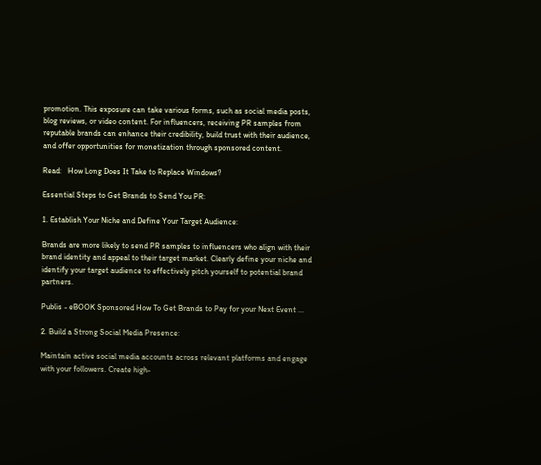promotion. This exposure can take various forms, such as social media posts, blog reviews, or video content. For influencers, receiving PR samples from reputable brands can enhance their credibility, build trust with their audience, and offer opportunities for monetization through sponsored content.

Read:   How Long Does It Take to Replace Windows?

Essential Steps to Get Brands to Send You PR:

1. Establish Your Niche and Define Your Target Audience:

Brands are more likely to send PR samples to influencers who align with their brand identity and appeal to their target market. Clearly define your niche and identify your target audience to effectively pitch yourself to potential brand partners.

Publis - eBOOK Sponsored How To Get Brands to Pay for your Next Event ...

2. Build a Strong Social Media Presence:

Maintain active social media accounts across relevant platforms and engage with your followers. Create high-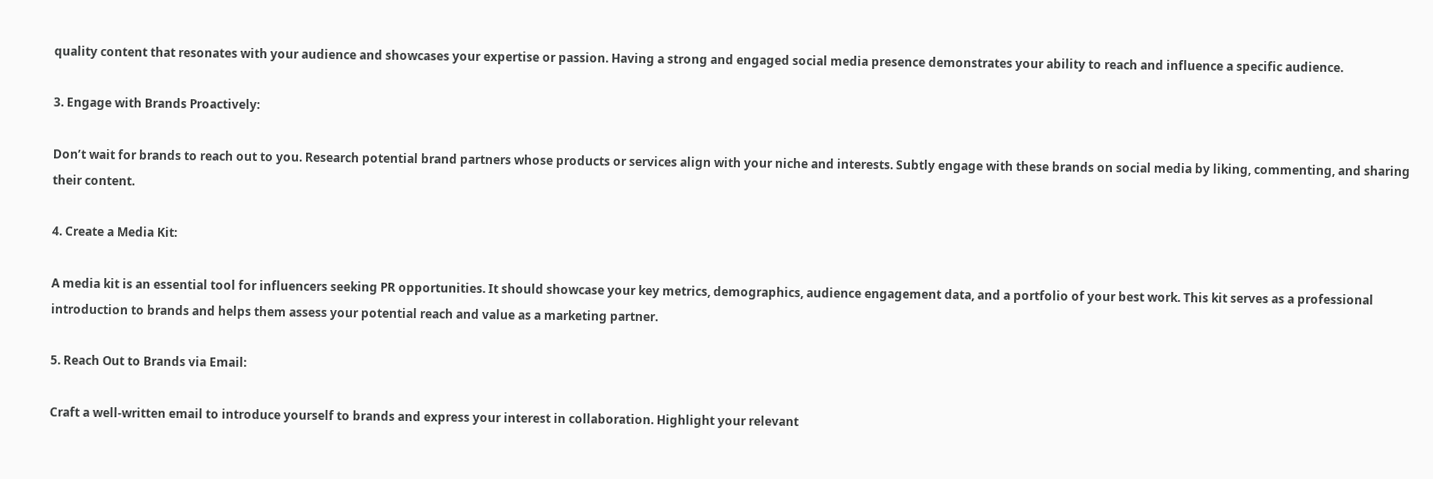quality content that resonates with your audience and showcases your expertise or passion. Having a strong and engaged social media presence demonstrates your ability to reach and influence a specific audience.

3. Engage with Brands Proactively:

Don’t wait for brands to reach out to you. Research potential brand partners whose products or services align with your niche and interests. Subtly engage with these brands on social media by liking, commenting, and sharing their content.

4. Create a Media Kit:

A media kit is an essential tool for influencers seeking PR opportunities. It should showcase your key metrics, demographics, audience engagement data, and a portfolio of your best work. This kit serves as a professional introduction to brands and helps them assess your potential reach and value as a marketing partner.

5. Reach Out to Brands via Email:

Craft a well-written email to introduce yourself to brands and express your interest in collaboration. Highlight your relevant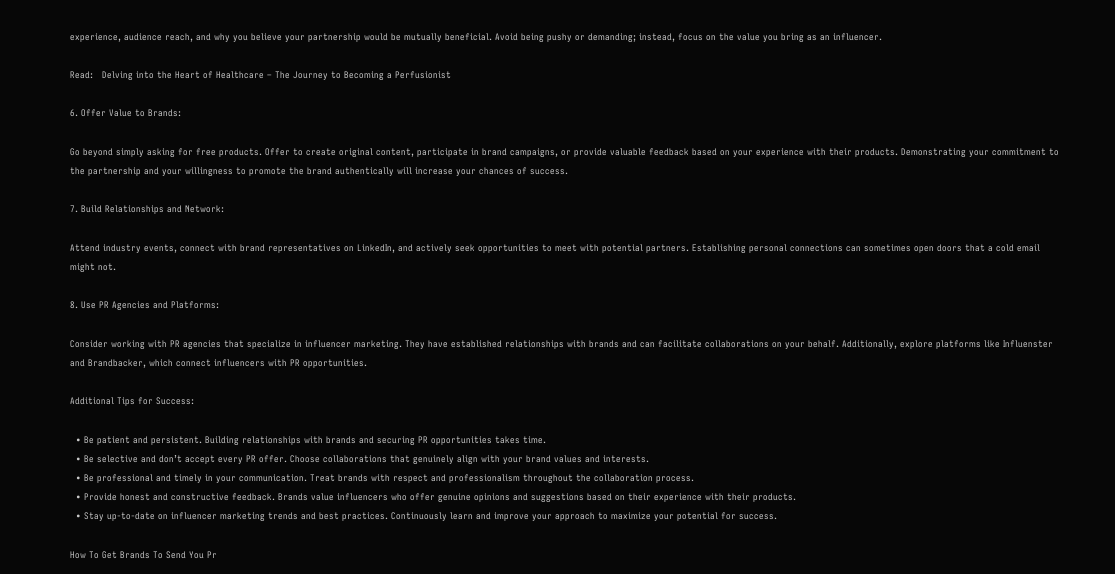experience, audience reach, and why you believe your partnership would be mutually beneficial. Avoid being pushy or demanding; instead, focus on the value you bring as an influencer.

Read:   Delving into the Heart of Healthcare – The Journey to Becoming a Perfusionist

6. Offer Value to Brands:

Go beyond simply asking for free products. Offer to create original content, participate in brand campaigns, or provide valuable feedback based on your experience with their products. Demonstrating your commitment to the partnership and your willingness to promote the brand authentically will increase your chances of success.

7. Build Relationships and Network:

Attend industry events, connect with brand representatives on LinkedIn, and actively seek opportunities to meet with potential partners. Establishing personal connections can sometimes open doors that a cold email might not.

8. Use PR Agencies and Platforms:

Consider working with PR agencies that specialize in influencer marketing. They have established relationships with brands and can facilitate collaborations on your behalf. Additionally, explore platforms like Influenster and Brandbacker, which connect influencers with PR opportunities.

Additional Tips for Success:

  • Be patient and persistent. Building relationships with brands and securing PR opportunities takes time.
  • Be selective and don’t accept every PR offer. Choose collaborations that genuinely align with your brand values and interests.
  • Be professional and timely in your communication. Treat brands with respect and professionalism throughout the collaboration process.
  • Provide honest and constructive feedback. Brands value influencers who offer genuine opinions and suggestions based on their experience with their products.
  • Stay up-to-date on influencer marketing trends and best practices. Continuously learn and improve your approach to maximize your potential for success.

How To Get Brands To Send You Pr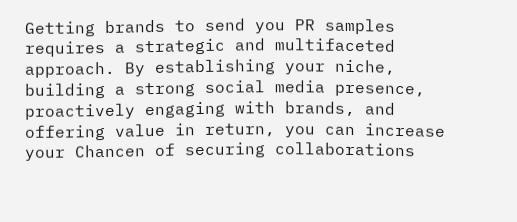Getting brands to send you PR samples requires a strategic and multifaceted approach. By establishing your niche, building a strong social media presence, proactively engaging with brands, and offering value in return, you can increase your Chancen of securing collaborations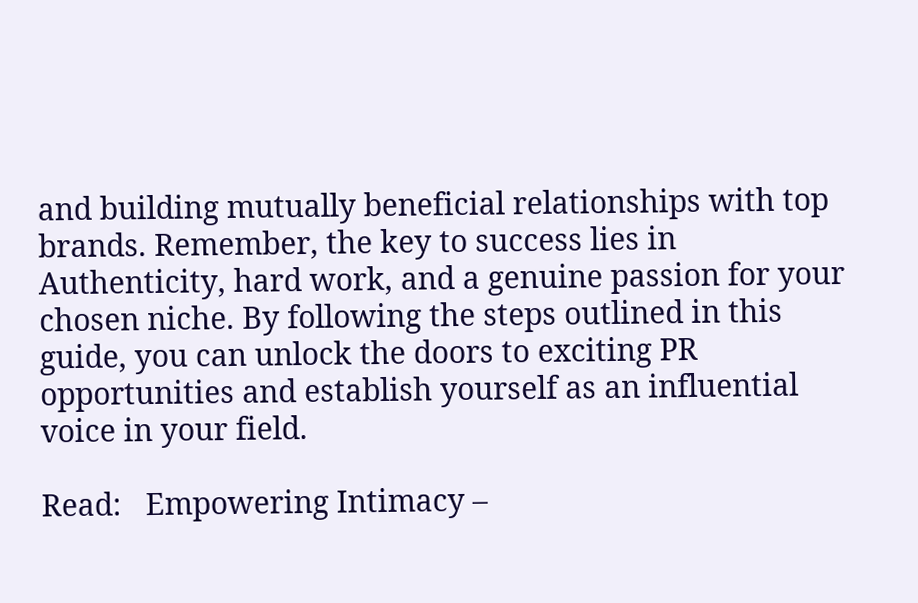and building mutually beneficial relationships with top brands. Remember, the key to success lies in Authenticity, hard work, and a genuine passion for your chosen niche. By following the steps outlined in this guide, you can unlock the doors to exciting PR opportunities and establish yourself as an influential voice in your field.

Read:   Empowering Intimacy –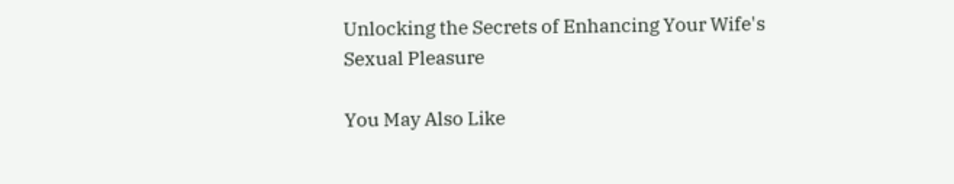Unlocking the Secrets of Enhancing Your Wife's Sexual Pleasure

You May Also Like